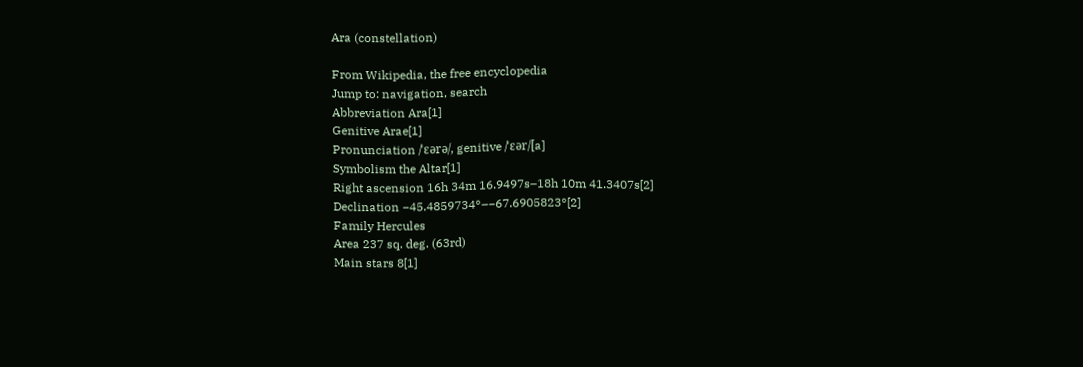Ara (constellation)

From Wikipedia, the free encyclopedia
Jump to: navigation, search
Abbreviation Ara[1]
Genitive Arae[1]
Pronunciation /ˈɛərə/, genitive /ˈɛər/[a]
Symbolism the Altar[1]
Right ascension 16h 34m 16.9497s–18h 10m 41.3407s[2]
Declination −45.4859734°–−67.6905823°[2]
Family Hercules
Area 237 sq. deg. (63rd)
Main stars 8[1]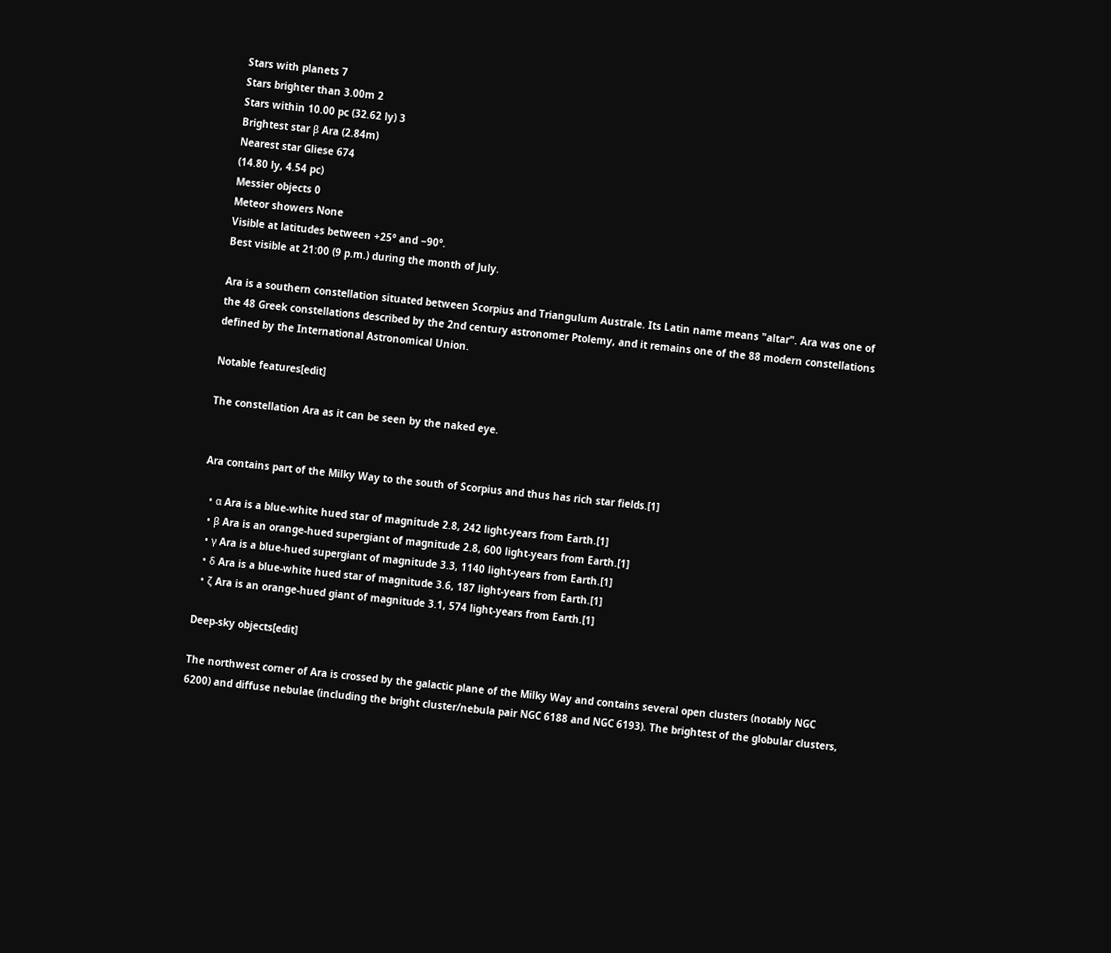Stars with planets 7
Stars brighter than 3.00m 2
Stars within 10.00 pc (32.62 ly) 3
Brightest star β Ara (2.84m)
Nearest star Gliese 674
(14.80 ly, 4.54 pc)
Messier objects 0
Meteor showers None
Visible at latitudes between +25° and −90°.
Best visible at 21:00 (9 p.m.) during the month of July.

Ara is a southern constellation situated between Scorpius and Triangulum Australe. Its Latin name means "altar". Ara was one of the 48 Greek constellations described by the 2nd century astronomer Ptolemy, and it remains one of the 88 modern constellations defined by the International Astronomical Union.

Notable features[edit]

The constellation Ara as it can be seen by the naked eye.


Ara contains part of the Milky Way to the south of Scorpius and thus has rich star fields.[1]

  • α Ara is a blue-white hued star of magnitude 2.8, 242 light-years from Earth.[1]
  • β Ara is an orange-hued supergiant of magnitude 2.8, 600 light-years from Earth.[1]
  • γ Ara is a blue-hued supergiant of magnitude 3.3, 1140 light-years from Earth.[1]
  • δ Ara is a blue-white hued star of magnitude 3.6, 187 light-years from Earth.[1]
  • ζ Ara is an orange-hued giant of magnitude 3.1, 574 light-years from Earth.[1]

Deep-sky objects[edit]

The northwest corner of Ara is crossed by the galactic plane of the Milky Way and contains several open clusters (notably NGC 6200) and diffuse nebulae (including the bright cluster/nebula pair NGC 6188 and NGC 6193). The brightest of the globular clusters,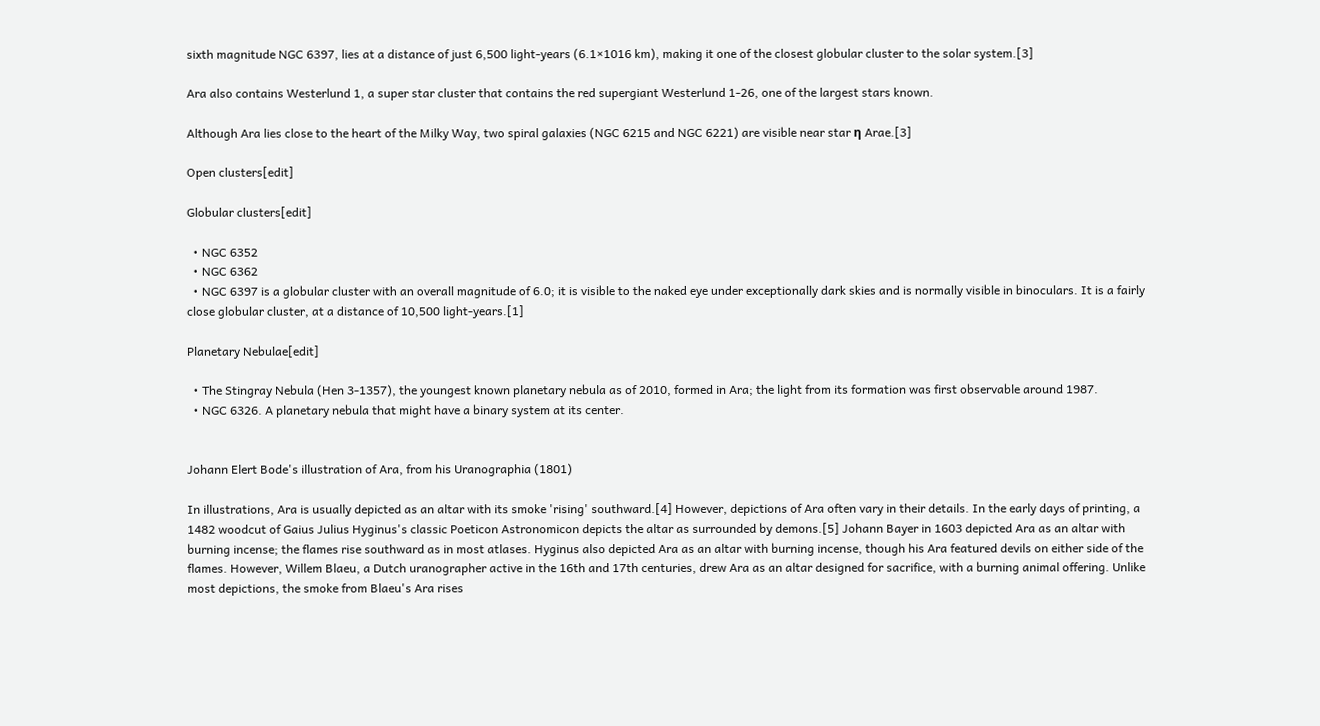sixth magnitude NGC 6397, lies at a distance of just 6,500 light-years (6.1×1016 km), making it one of the closest globular cluster to the solar system.[3]

Ara also contains Westerlund 1, a super star cluster that contains the red supergiant Westerlund 1-26, one of the largest stars known.

Although Ara lies close to the heart of the Milky Way, two spiral galaxies (NGC 6215 and NGC 6221) are visible near star η Arae.[3]

Open clusters[edit]

Globular clusters[edit]

  • NGC 6352
  • NGC 6362
  • NGC 6397 is a globular cluster with an overall magnitude of 6.0; it is visible to the naked eye under exceptionally dark skies and is normally visible in binoculars. It is a fairly close globular cluster, at a distance of 10,500 light-years.[1]

Planetary Nebulae[edit]

  • The Stingray Nebula (Hen 3-1357), the youngest known planetary nebula as of 2010, formed in Ara; the light from its formation was first observable around 1987.
  • NGC 6326. A planetary nebula that might have a binary system at its center.


Johann Elert Bode's illustration of Ara, from his Uranographia (1801)

In illustrations, Ara is usually depicted as an altar with its smoke 'rising' southward.[4] However, depictions of Ara often vary in their details. In the early days of printing, a 1482 woodcut of Gaius Julius Hyginus's classic Poeticon Astronomicon depicts the altar as surrounded by demons.[5] Johann Bayer in 1603 depicted Ara as an altar with burning incense; the flames rise southward as in most atlases. Hyginus also depicted Ara as an altar with burning incense, though his Ara featured devils on either side of the flames. However, Willem Blaeu, a Dutch uranographer active in the 16th and 17th centuries, drew Ara as an altar designed for sacrifice, with a burning animal offering. Unlike most depictions, the smoke from Blaeu's Ara rises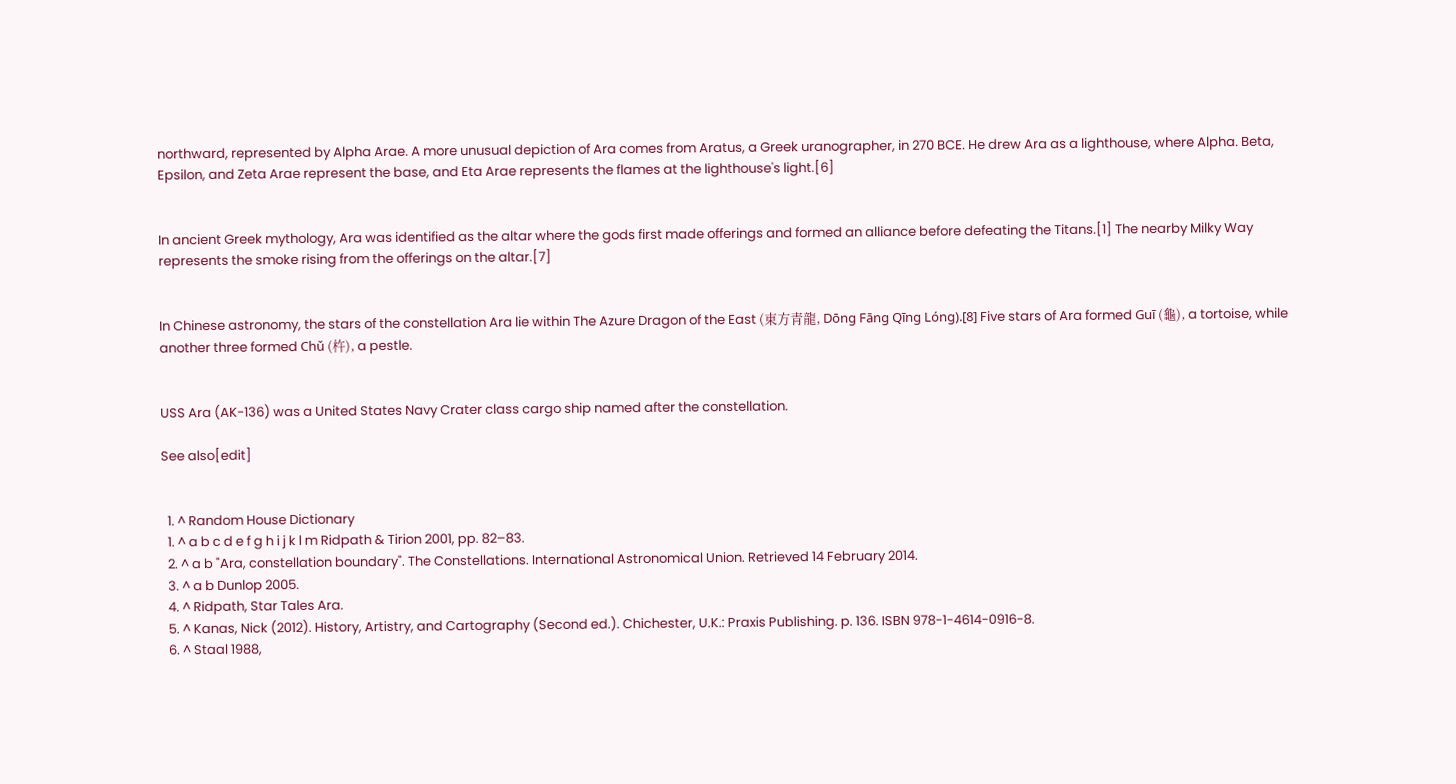northward, represented by Alpha Arae. A more unusual depiction of Ara comes from Aratus, a Greek uranographer, in 270 BCE. He drew Ara as a lighthouse, where Alpha. Beta, Epsilon, and Zeta Arae represent the base, and Eta Arae represents the flames at the lighthouse's light.[6]


In ancient Greek mythology, Ara was identified as the altar where the gods first made offerings and formed an alliance before defeating the Titans.[1] The nearby Milky Way represents the smoke rising from the offerings on the altar.[7]


In Chinese astronomy, the stars of the constellation Ara lie within The Azure Dragon of the East (東方青龍, Dōng Fāng Qīng Lóng).[8] Five stars of Ara formed Guī (龜), a tortoise, while another three formed Chǔ (杵), a pestle.


USS Ara (AK-136) was a United States Navy Crater class cargo ship named after the constellation.

See also[edit]


  1. ^ Random House Dictionary
  1. ^ a b c d e f g h i j k l m Ridpath & Tirion 2001, pp. 82–83.
  2. ^ a b "Ara, constellation boundary". The Constellations. International Astronomical Union. Retrieved 14 February 2014.
  3. ^ a b Dunlop 2005.
  4. ^ Ridpath, Star Tales Ara.
  5. ^ Kanas, Nick (2012). History, Artistry, and Cartography (Second ed.). Chichester, U.K.: Praxis Publishing. p. 136. ISBN 978-1-4614-0916-8.
  6. ^ Staal 1988,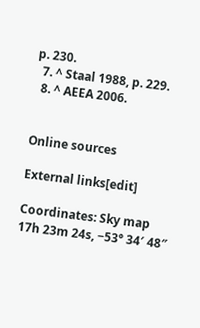p. 230.
  7. ^ Staal 1988, p. 229.
  8. ^ AEEA 2006.


Online sources

External links[edit]

Coordinates: Sky map 17h 23m 24s, −53° 34′ 48″